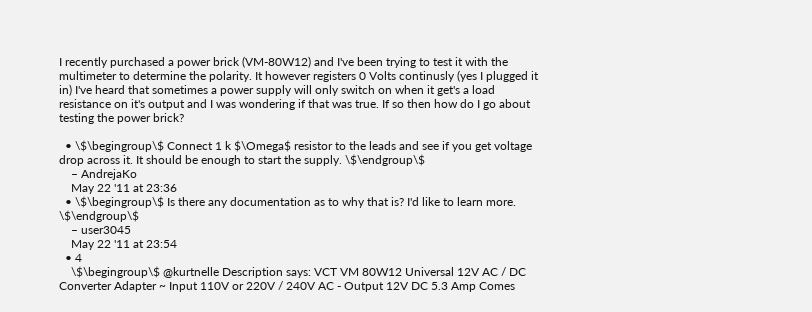I recently purchased a power brick (VM-80W12) and I've been trying to test it with the multimeter to determine the polarity. It however registers 0 Volts continusly (yes I plugged it in) I've heard that sometimes a power supply will only switch on when it get's a load resistance on it's output and I was wondering if that was true. If so then how do I go about testing the power brick?

  • \$\begingroup\$ Connect 1 k $\Omega$ resistor to the leads and see if you get voltage drop across it. It should be enough to start the supply. \$\endgroup\$
    – AndrejaKo
    May 22 '11 at 23:36
  • \$\begingroup\$ Is there any documentation as to why that is? I'd like to learn more. \$\endgroup\$
    – user3045
    May 22 '11 at 23:54
  • 4
    \$\begingroup\$ @kurtnelle Description says: VCT VM 80W12 Universal 12V AC / DC Converter Adapter ~ Input 110V or 220V / 240V AC - Output 12V DC 5.3 Amp Comes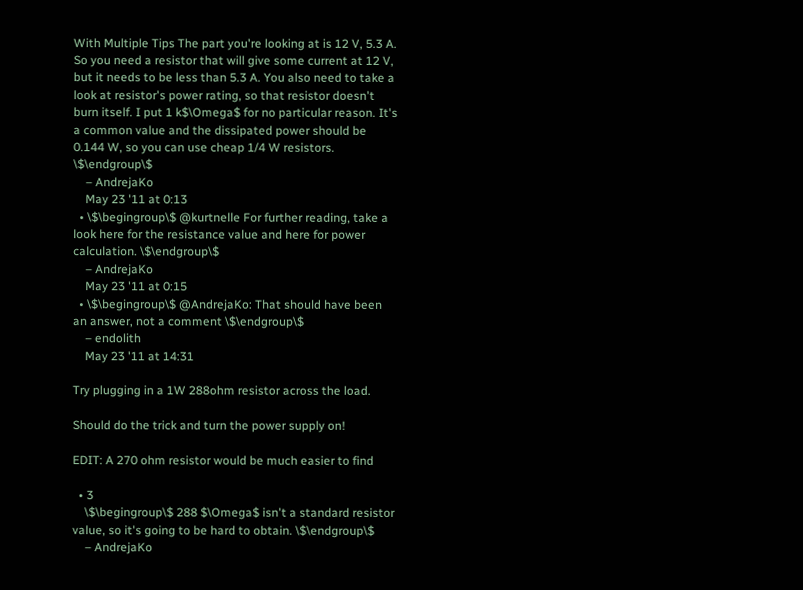With Multiple Tips The part you're looking at is 12 V, 5.3 A. So you need a resistor that will give some current at 12 V, but it needs to be less than 5.3 A. You also need to take a look at resistor's power rating, so that resistor doesn't burn itself. I put 1 k$\Omega$ for no particular reason. It's a common value and the dissipated power should be 0.144 W, so you can use cheap 1/4 W resistors. \$\endgroup\$
    – AndrejaKo
    May 23 '11 at 0:13
  • \$\begingroup\$ @kurtnelle For further reading, take a look here for the resistance value and here for power calculation. \$\endgroup\$
    – AndrejaKo
    May 23 '11 at 0:15
  • \$\begingroup\$ @AndrejaKo: That should have been an answer, not a comment \$\endgroup\$
    – endolith
    May 23 '11 at 14:31

Try plugging in a 1W 288ohm resistor across the load.

Should do the trick and turn the power supply on!

EDIT: A 270 ohm resistor would be much easier to find

  • 3
    \$\begingroup\$ 288 $\Omega$ isn't a standard resistor value, so it's going to be hard to obtain. \$\endgroup\$
    – AndrejaKo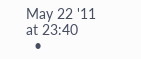May 22 '11 at 23:40
  •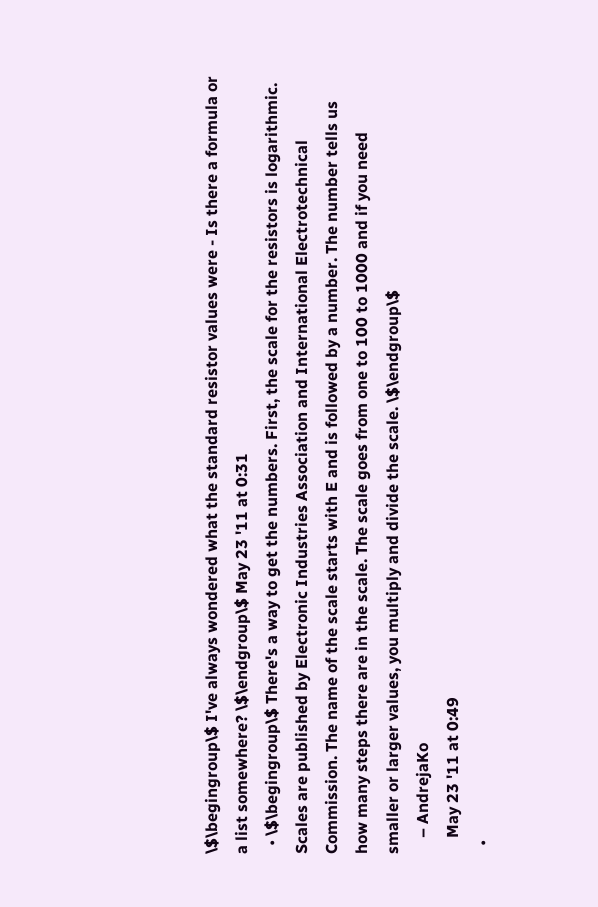\$\begingroup\$ I've always wondered what the standard resistor values were - Is there a formula or a list somewhere? \$\endgroup\$ May 23 '11 at 0:31
  • \$\begingroup\$ There's a way to get the numbers. First, the scale for the resistors is logarithmic. Scales are published by Electronic Industries Association and International Electrotechnical Commission. The name of the scale starts with E and is followed by a number. The number tells us how many steps there are in the scale. The scale goes from one to 100 to 1000 and if you need smaller or larger values, you multiply and divide the scale. \$\endgroup\$
    – AndrejaKo
    May 23 '11 at 0:49
  •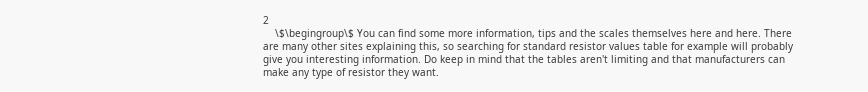2
    \$\begingroup\$ You can find some more information, tips and the scales themselves here and here. There are many other sites explaining this, so searching for standard resistor values table for example will probably give you interesting information. Do keep in mind that the tables aren't limiting and that manufacturers can make any type of resistor they want.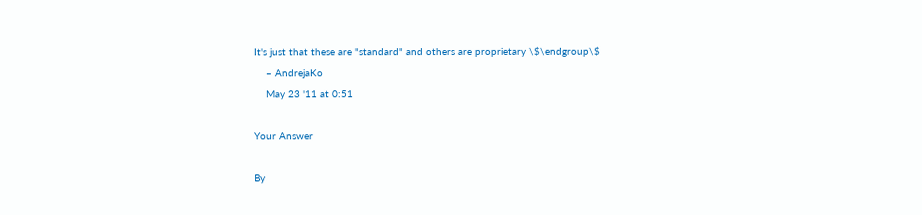It's just that these are "standard" and others are proprietary \$\endgroup\$
    – AndrejaKo
    May 23 '11 at 0:51

Your Answer

By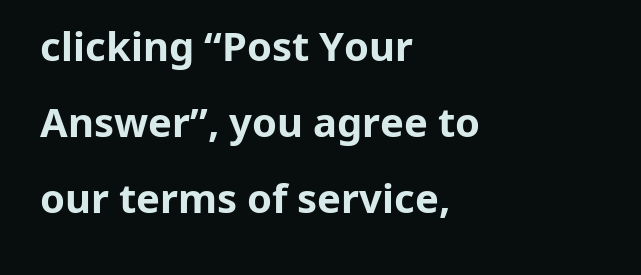clicking “Post Your Answer”, you agree to our terms of service,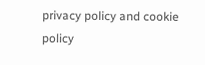privacy policy and cookie policy